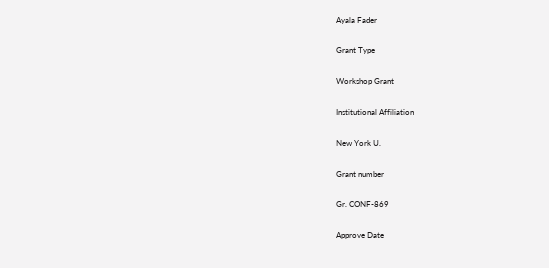Ayala Fader

Grant Type

Workshop Grant

Institutional Affiliation

New York U.

Grant number

Gr. CONF-869

Approve Date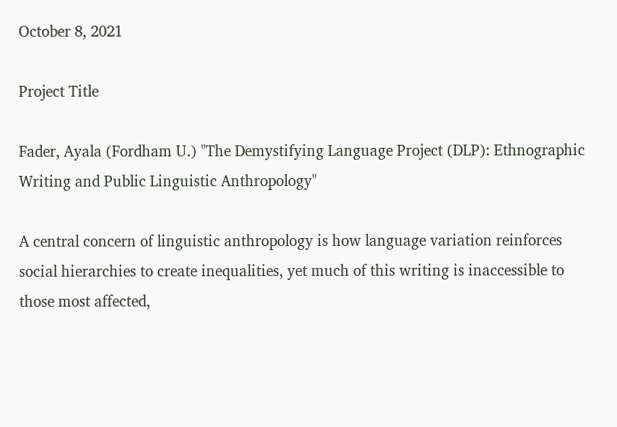October 8, 2021

Project Title

Fader, Ayala (Fordham U.) "The Demystifying Language Project (DLP): Ethnographic Writing and Public Linguistic Anthropology"

A central concern of linguistic anthropology is how language variation reinforces social hierarchies to create inequalities, yet much of this writing is inaccessible to those most affected,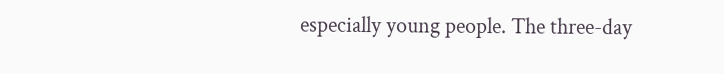especially young people. The three-day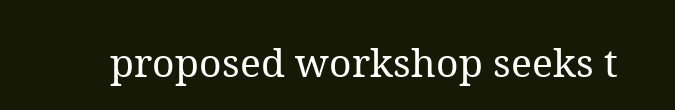proposed workshop seeks t